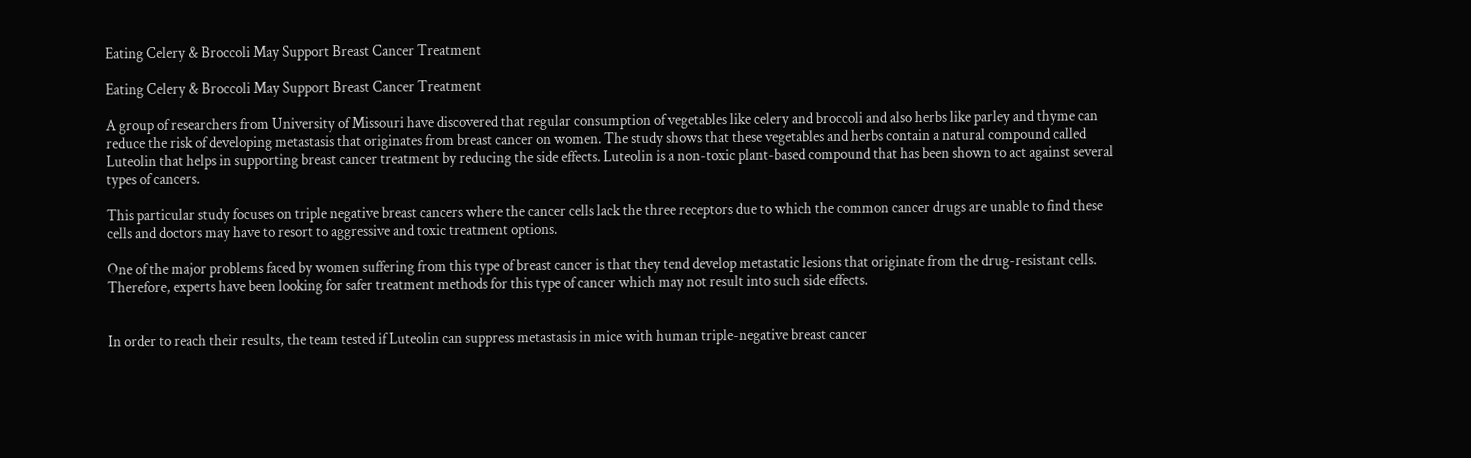Eating Celery & Broccoli May Support Breast Cancer Treatment

Eating Celery & Broccoli May Support Breast Cancer Treatment

A group of researchers from University of Missouri have discovered that regular consumption of vegetables like celery and broccoli and also herbs like parley and thyme can reduce the risk of developing metastasis that originates from breast cancer on women. The study shows that these vegetables and herbs contain a natural compound called Luteolin that helps in supporting breast cancer treatment by reducing the side effects. Luteolin is a non-toxic plant-based compound that has been shown to act against several types of cancers.

This particular study focuses on triple negative breast cancers where the cancer cells lack the three receptors due to which the common cancer drugs are unable to find these cells and doctors may have to resort to aggressive and toxic treatment options.

One of the major problems faced by women suffering from this type of breast cancer is that they tend develop metastatic lesions that originate from the drug-resistant cells. Therefore, experts have been looking for safer treatment methods for this type of cancer which may not result into such side effects.


In order to reach their results, the team tested if Luteolin can suppress metastasis in mice with human triple-negative breast cancer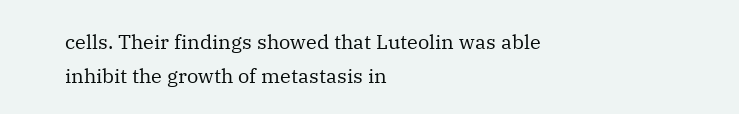cells. Their findings showed that Luteolin was able inhibit the growth of metastasis in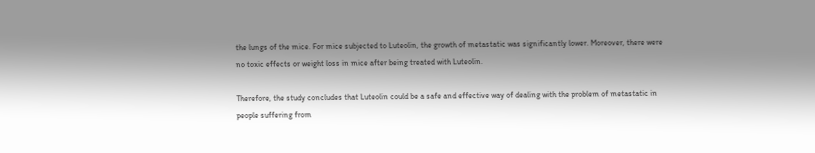the lungs of the mice. For mice subjected to Luteolin, the growth of metastatic was significantly lower. Moreover, there were no toxic effects or weight loss in mice after being treated with Luteolin.

Therefore, the study concludes that Luteolin could be a safe and effective way of dealing with the problem of metastatic in people suffering from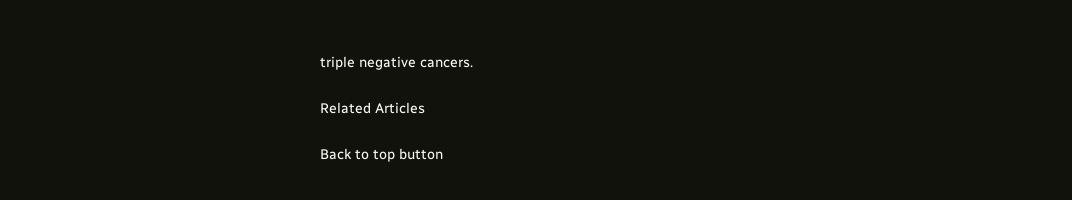triple negative cancers.

Related Articles

Back to top button